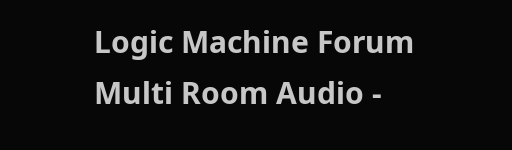Logic Machine Forum
Multi Room Audio -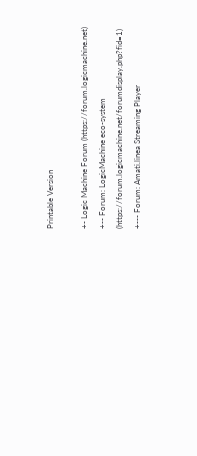Printable Version

+- Logic Machine Forum (https://forum.logicmachine.net)
+-- Forum: LogicMachine eco-system (https://forum.logicmachine.net/forumdisplay.php?fid=1)
+--- Forum: Amati.linea Streaming Player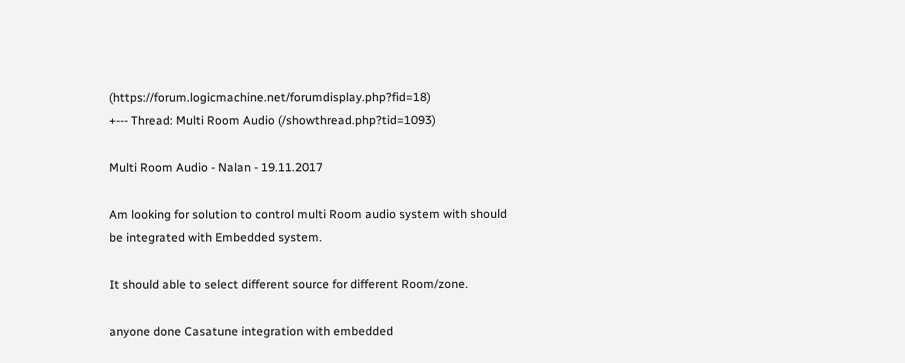(https://forum.logicmachine.net/forumdisplay.php?fid=18)
+--- Thread: Multi Room Audio (/showthread.php?tid=1093)

Multi Room Audio - Nalan - 19.11.2017

Am looking for solution to control multi Room audio system with should be integrated with Embedded system.

It should able to select different source for different Room/zone.

anyone done Casatune integration with embedded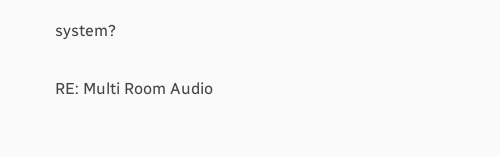system?

RE: Multi Room Audio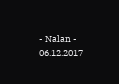- Nalan - 06.12.2017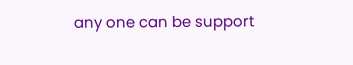any one can be support